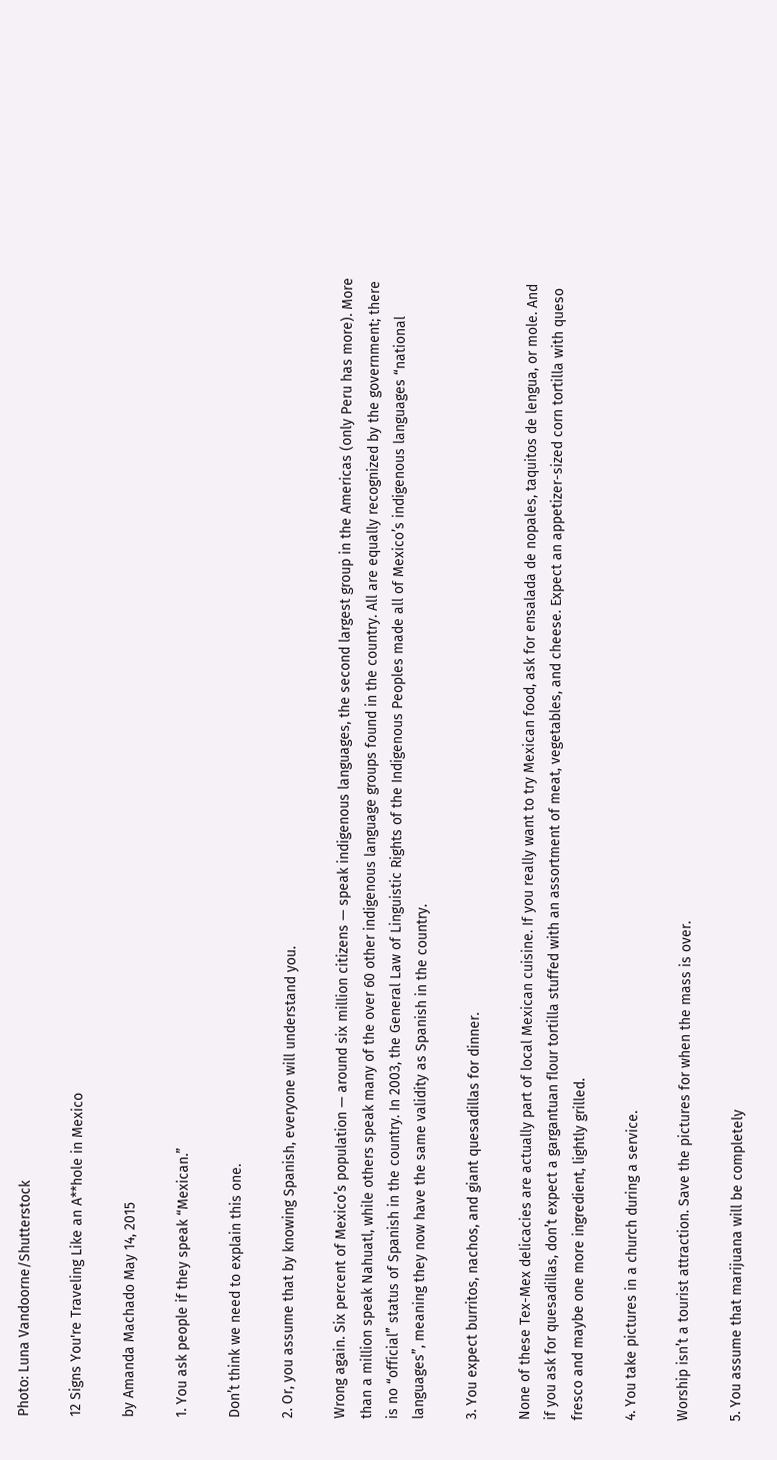Photo: Luna Vandoorne/Shutterstock

12 Signs You're Traveling Like an A**hole in Mexico

by Amanda Machado May 14, 2015

1. You ask people if they speak “Mexican.”

Don’t think we need to explain this one.

2. Or, you assume that by knowing Spanish, everyone will understand you.

Wrong again. Six percent of Mexico’s population — around six million citizens — speak indigenous languages, the second largest group in the Americas (only Peru has more). More than a million speak Nahuatl, while others speak many of the over 60 other indigenous language groups found in the country. All are equally recognized by the government; there is no “official” status of Spanish in the country. In 2003, the General Law of Linguistic Rights of the Indigenous Peoples made all of Mexico’s indigenous languages “national languages”, meaning they now have the same validity as Spanish in the country.

3. You expect burritos, nachos, and giant quesadillas for dinner.

None of these Tex-Mex delicacies are actually part of local Mexican cuisine. If you really want to try Mexican food, ask for ensalada de nopales, taquitos de lengua, or mole. And if you ask for quesadillas, don’t expect a gargantuan flour tortilla stuffed with an assortment of meat, vegetables, and cheese. Expect an appetizer-sized corn tortilla with queso fresco and maybe one more ingredient, lightly grilled.

4. You take pictures in a church during a service.

Worship isn’t a tourist attraction. Save the pictures for when the mass is over.

5. You assume that marijuana will be completely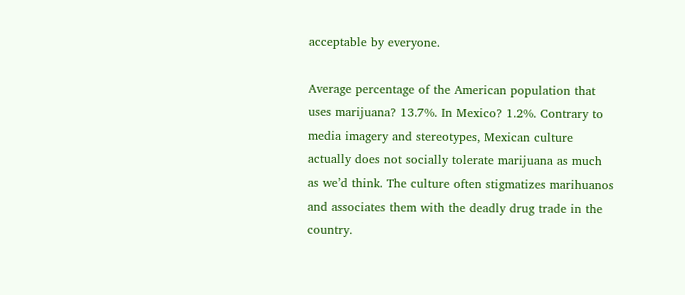acceptable by everyone.

Average percentage of the American population that uses marijuana? 13.7%. In Mexico? 1.2%. Contrary to media imagery and stereotypes, Mexican culture actually does not socially tolerate marijuana as much as we’d think. The culture often stigmatizes marihuanos and associates them with the deadly drug trade in the country.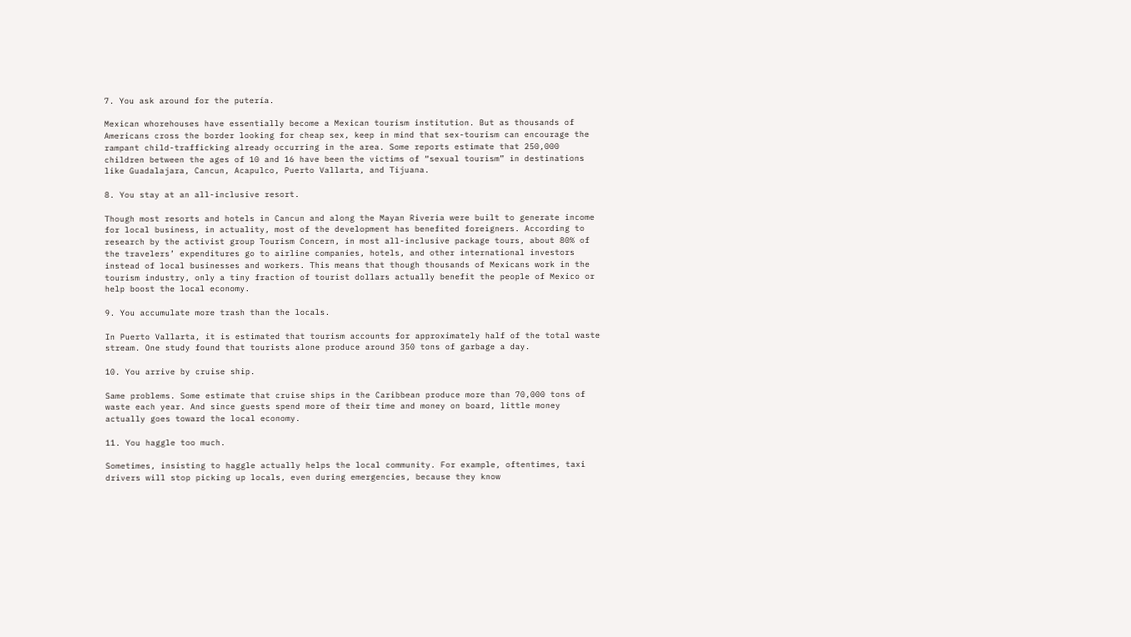7. You ask around for the putería.

Mexican whorehouses have essentially become a Mexican tourism institution. But as thousands of Americans cross the border looking for cheap sex, keep in mind that sex-tourism can encourage the rampant child-trafficking already occurring in the area. Some reports estimate that 250,000 children between the ages of 10 and 16 have been the victims of “sexual tourism” in destinations like Guadalajara, Cancun, Acapulco, Puerto Vallarta, and Tijuana.

8. You stay at an all-inclusive resort.

Though most resorts and hotels in Cancun and along the Mayan Riveria were built to generate income for local business, in actuality, most of the development has benefited foreigners. According to research by the activist group Tourism Concern, in most all-inclusive package tours, about 80% of the travelers’ expenditures go to airline companies, hotels, and other international investors instead of local businesses and workers. This means that though thousands of Mexicans work in the tourism industry, only a tiny fraction of tourist dollars actually benefit the people of Mexico or help boost the local economy.

9. You accumulate more trash than the locals.

In Puerto Vallarta, it is estimated that tourism accounts for approximately half of the total waste stream. One study found that tourists alone produce around 350 tons of garbage a day.

10. You arrive by cruise ship.

Same problems. Some estimate that cruise ships in the Caribbean produce more than 70,000 tons of waste each year. And since guests spend more of their time and money on board, little money actually goes toward the local economy.

11. You haggle too much.

Sometimes, insisting to haggle actually helps the local community. For example, oftentimes, taxi drivers will stop picking up locals, even during emergencies, because they know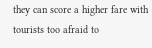they can score a higher fare with tourists too afraid to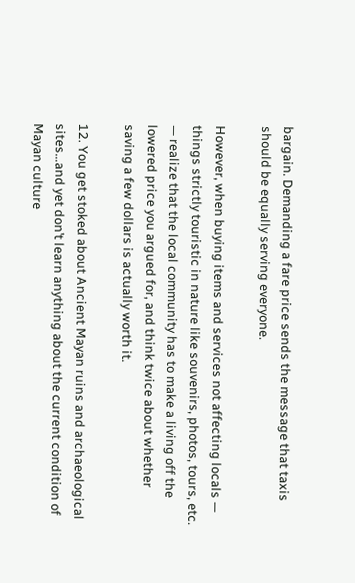bargain. Demanding a fare price sends the message that taxis should be equally serving everyone.

However, when buying items and services not affecting locals — things strictly touristic in nature like souvenirs, photos, tours, etc. — realize that the local community has to make a living off the lowered price you argued for, and think twice about whether saving a few dollars is actually worth it.

12. You get stoked about Ancient Mayan ruins and archaeological sites…and yet don’t learn anything about the current condition of Mayan culture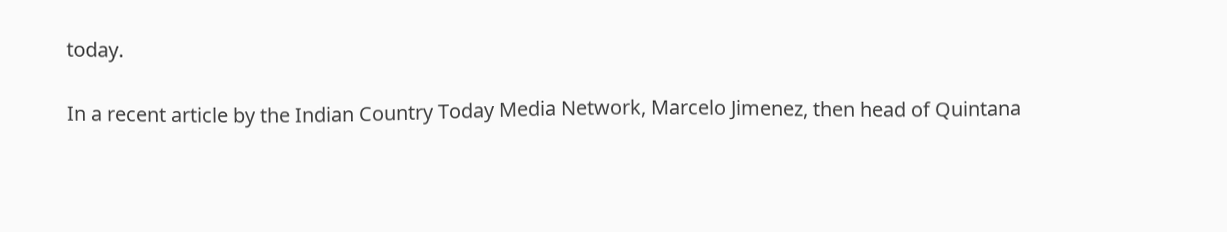today.

In a recent article by the Indian Country Today Media Network, Marcelo Jimenez, then head of Quintana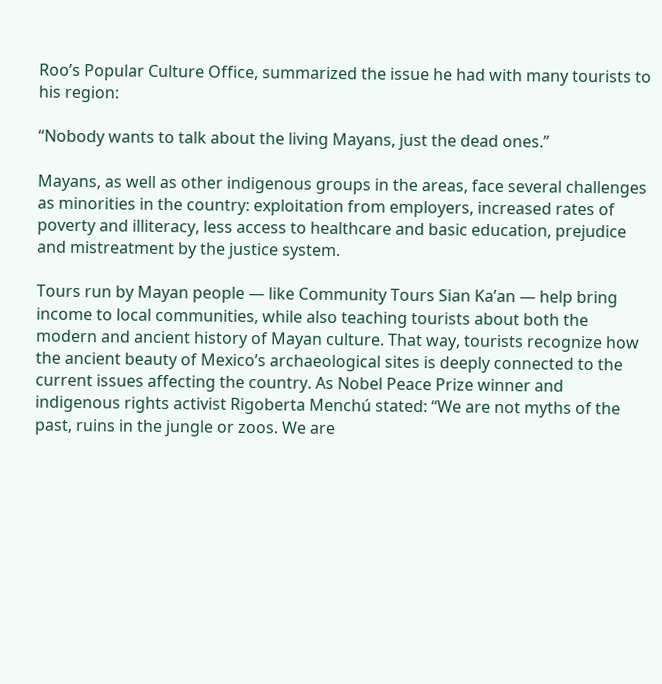Roo’s Popular Culture Office, summarized the issue he had with many tourists to his region:

“Nobody wants to talk about the living Mayans, just the dead ones.”

Mayans, as well as other indigenous groups in the areas, face several challenges
as minorities in the country: exploitation from employers, increased rates of poverty and illiteracy, less access to healthcare and basic education, prejudice and mistreatment by the justice system.

Tours run by Mayan people — like Community Tours Sian Ka’an — help bring income to local communities, while also teaching tourists about both the modern and ancient history of Mayan culture. That way, tourists recognize how the ancient beauty of Mexico’s archaeological sites is deeply connected to the current issues affecting the country. As Nobel Peace Prize winner and indigenous rights activist Rigoberta Menchú stated: “We are not myths of the past, ruins in the jungle or zoos. We are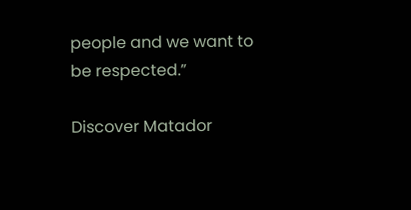people and we want to be respected.”

Discover Matador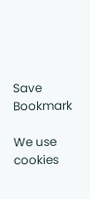Save Bookmark

We use cookies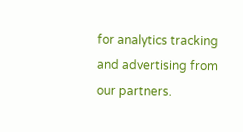for analytics tracking and advertising from our partners.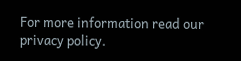For more information read our privacy policy.